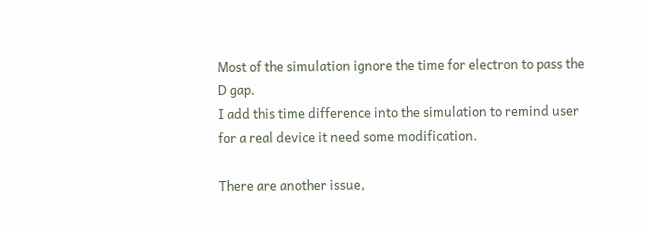Most of the simulation ignore the time for electron to pass the D gap.
I add this time difference into the simulation to remind user for a real device it need some modification.

There are another issue,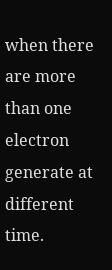when there are more than one electron generate at different time.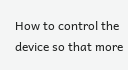How to control the device so that more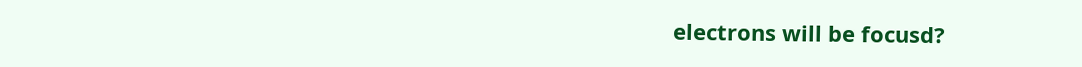electrons will be focusd?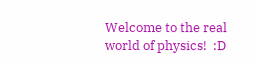Welcome to the real world of physics!  :D